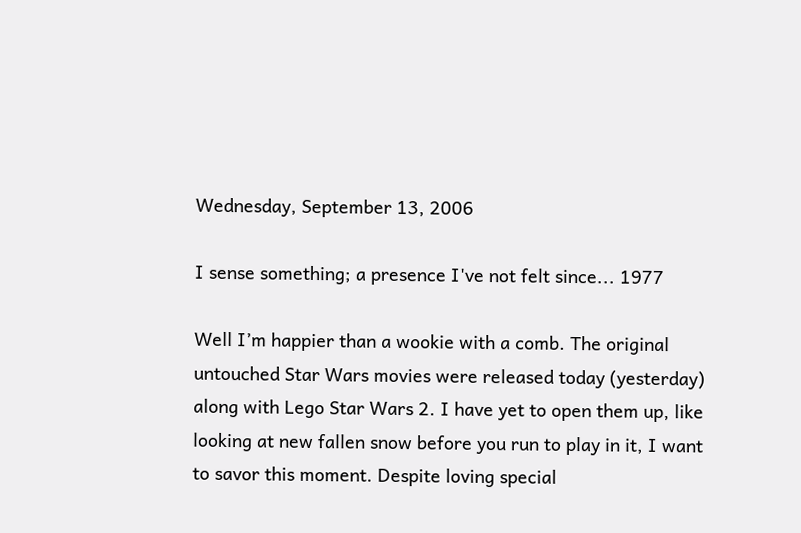Wednesday, September 13, 2006

I sense something; a presence I've not felt since... 1977

Well I’m happier than a wookie with a comb. The original untouched Star Wars movies were released today (yesterday) along with Lego Star Wars 2. I have yet to open them up, like looking at new fallen snow before you run to play in it, I want to savor this moment. Despite loving special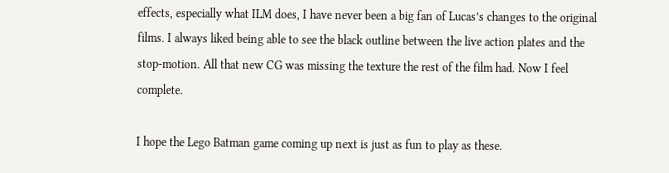effects, especially what ILM does, I have never been a big fan of Lucas’s changes to the original films. I always liked being able to see the black outline between the live action plates and the stop-motion. All that new CG was missing the texture the rest of the film had. Now I feel complete.

I hope the Lego Batman game coming up next is just as fun to play as these.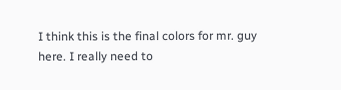I think this is the final colors for mr. guy here. I really need to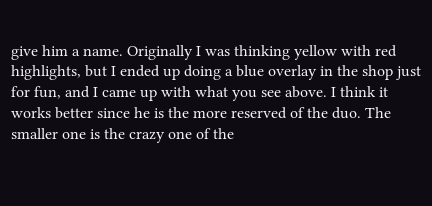give him a name. Originally I was thinking yellow with red highlights, but I ended up doing a blue overlay in the shop just for fun, and I came up with what you see above. I think it works better since he is the more reserved of the duo. The smaller one is the crazy one of the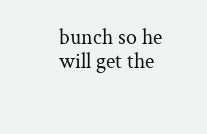bunch so he will get the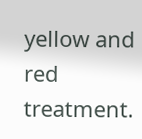yellow and red treatment.